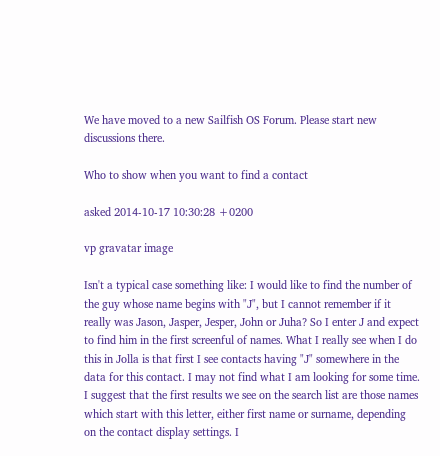We have moved to a new Sailfish OS Forum. Please start new discussions there.

Who to show when you want to find a contact

asked 2014-10-17 10:30:28 +0200

vp gravatar image

Isn't a typical case something like: I would like to find the number of the guy whose name begins with "J", but I cannot remember if it really was Jason, Jasper, Jesper, John or Juha? So I enter J and expect to find him in the first screenful of names. What I really see when I do this in Jolla is that first I see contacts having "J" somewhere in the data for this contact. I may not find what I am looking for some time. I suggest that the first results we see on the search list are those names which start with this letter, either first name or surname, depending on the contact display settings. I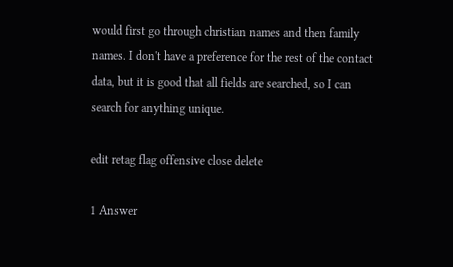would first go through christian names and then family names. I don't have a preference for the rest of the contact data, but it is good that all fields are searched, so I can search for anything unique.

edit retag flag offensive close delete

1 Answer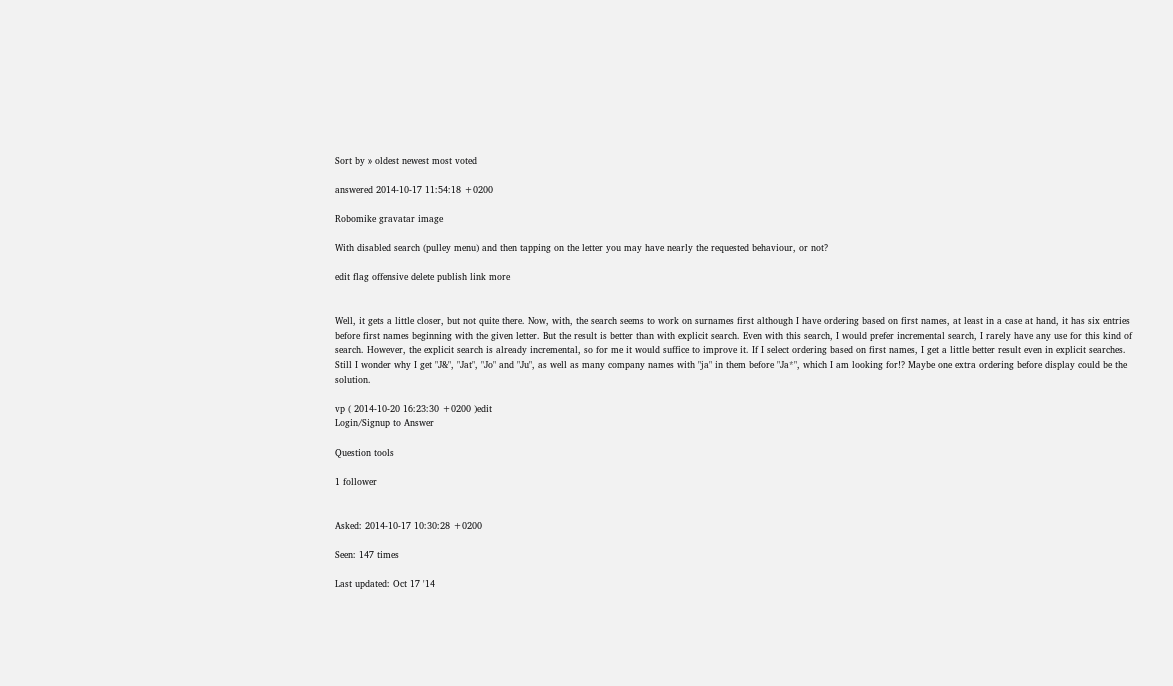Sort by » oldest newest most voted

answered 2014-10-17 11:54:18 +0200

Robomike gravatar image

With disabled search (pulley menu) and then tapping on the letter you may have nearly the requested behaviour, or not?

edit flag offensive delete publish link more


Well, it gets a little closer, but not quite there. Now, with, the search seems to work on surnames first although I have ordering based on first names, at least in a case at hand, it has six entries before first names beginning with the given letter. But the result is better than with explicit search. Even with this search, I would prefer incremental search, I rarely have any use for this kind of search. However, the explicit search is already incremental, so for me it would suffice to improve it. If I select ordering based on first names, I get a little better result even in explicit searches. Still I wonder why I get "J&", "Jat", "Jo" and "Ju", as well as many company names with "ja" in them before "Ja*", which I am looking for!? Maybe one extra ordering before display could be the solution.

vp ( 2014-10-20 16:23:30 +0200 )edit
Login/Signup to Answer

Question tools

1 follower


Asked: 2014-10-17 10:30:28 +0200

Seen: 147 times

Last updated: Oct 17 '14